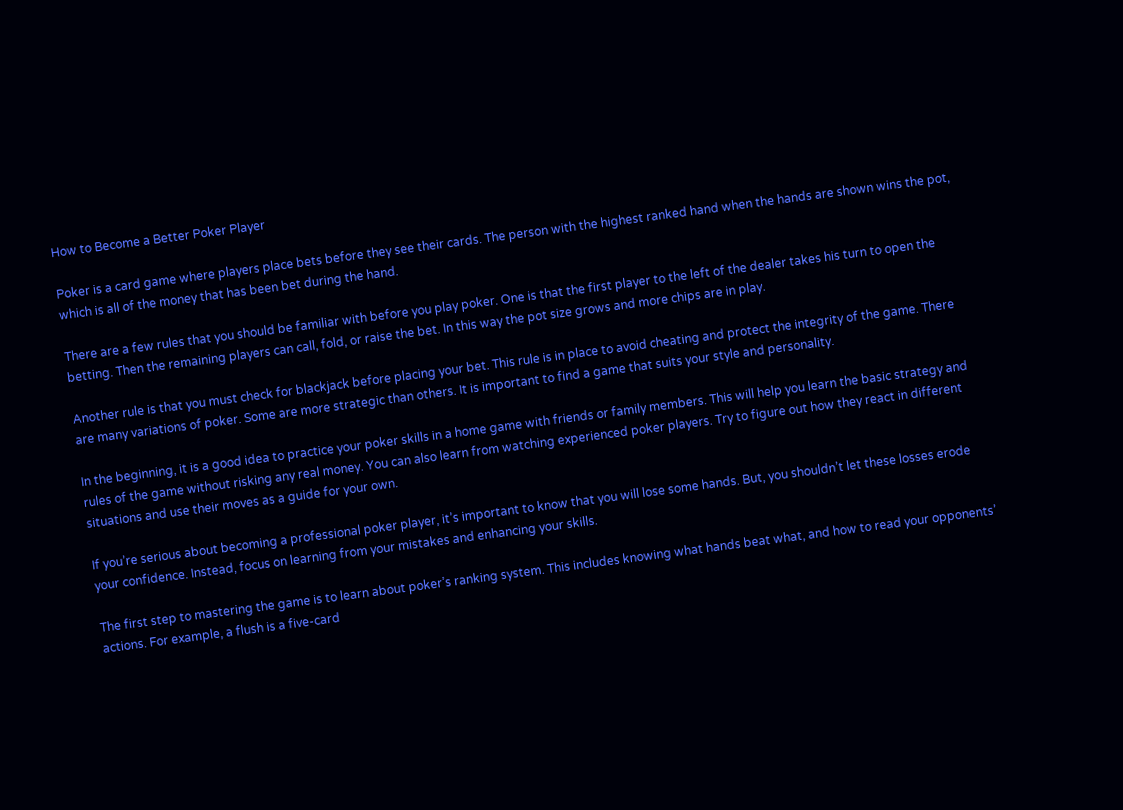How to Become a Better Poker Player

Poker is a card game where players place bets before they see their cards. The person with the highest ranked hand when the hands are shown wins the pot, which is all of the money that has been bet during the hand.

There are a few rules that you should be familiar with before you play poker. One is that the first player to the left of the dealer takes his turn to open the betting. Then the remaining players can call, fold, or raise the bet. In this way the pot size grows and more chips are in play.

Another rule is that you must check for blackjack before placing your bet. This rule is in place to avoid cheating and protect the integrity of the game. There are many variations of poker. Some are more strategic than others. It is important to find a game that suits your style and personality.

In the beginning, it is a good idea to practice your poker skills in a home game with friends or family members. This will help you learn the basic strategy and rules of the game without risking any real money. You can also learn from watching experienced poker players. Try to figure out how they react in different situations and use their moves as a guide for your own.

If you’re serious about becoming a professional poker player, it’s important to know that you will lose some hands. But, you shouldn’t let these losses erode your confidence. Instead, focus on learning from your mistakes and enhancing your skills.

The first step to mastering the game is to learn about poker’s ranking system. This includes knowing what hands beat what, and how to read your opponents’ actions. For example, a flush is a five-card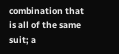combination that is all of the same suit; a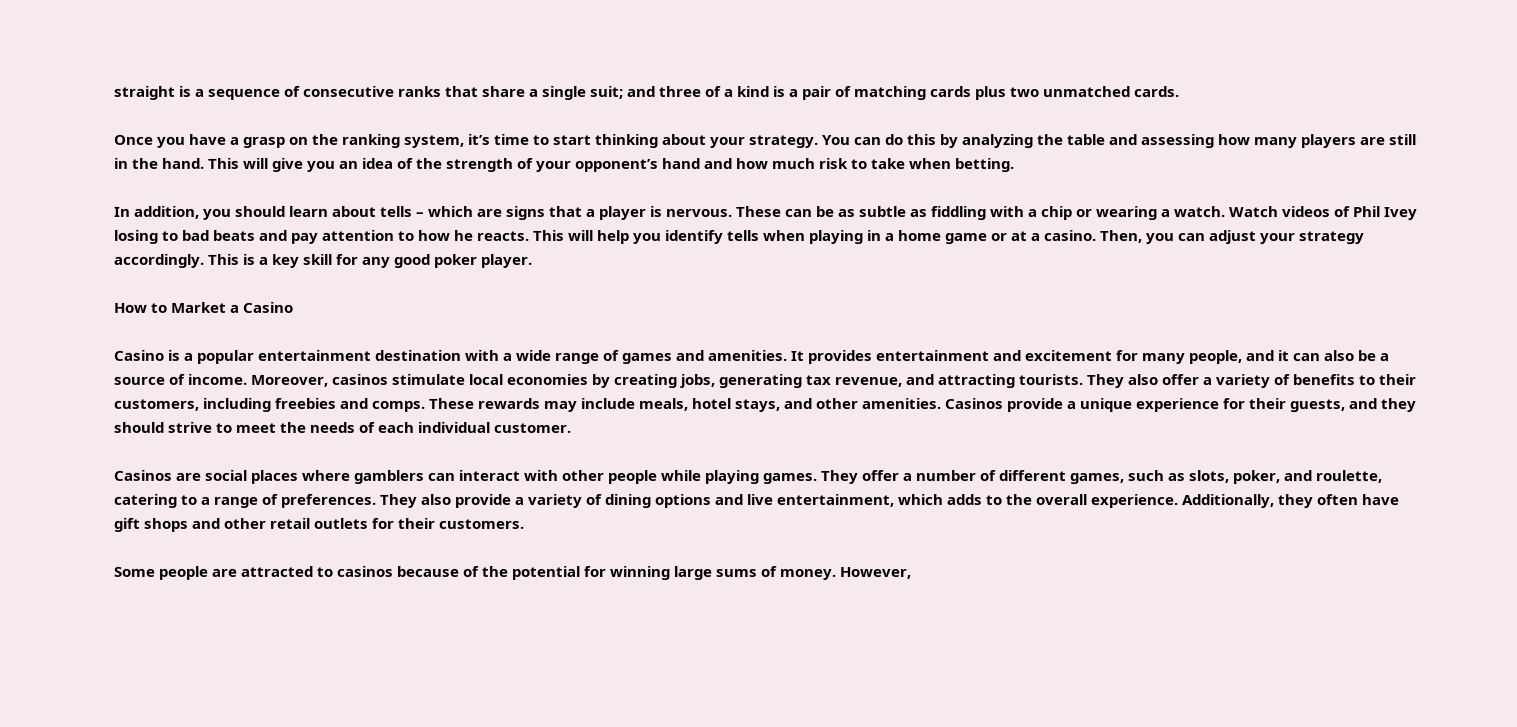straight is a sequence of consecutive ranks that share a single suit; and three of a kind is a pair of matching cards plus two unmatched cards.

Once you have a grasp on the ranking system, it’s time to start thinking about your strategy. You can do this by analyzing the table and assessing how many players are still in the hand. This will give you an idea of the strength of your opponent’s hand and how much risk to take when betting.

In addition, you should learn about tells – which are signs that a player is nervous. These can be as subtle as fiddling with a chip or wearing a watch. Watch videos of Phil Ivey losing to bad beats and pay attention to how he reacts. This will help you identify tells when playing in a home game or at a casino. Then, you can adjust your strategy accordingly. This is a key skill for any good poker player.

How to Market a Casino

Casino is a popular entertainment destination with a wide range of games and amenities. It provides entertainment and excitement for many people, and it can also be a source of income. Moreover, casinos stimulate local economies by creating jobs, generating tax revenue, and attracting tourists. They also offer a variety of benefits to their customers, including freebies and comps. These rewards may include meals, hotel stays, and other amenities. Casinos provide a unique experience for their guests, and they should strive to meet the needs of each individual customer.

Casinos are social places where gamblers can interact with other people while playing games. They offer a number of different games, such as slots, poker, and roulette, catering to a range of preferences. They also provide a variety of dining options and live entertainment, which adds to the overall experience. Additionally, they often have gift shops and other retail outlets for their customers.

Some people are attracted to casinos because of the potential for winning large sums of money. However,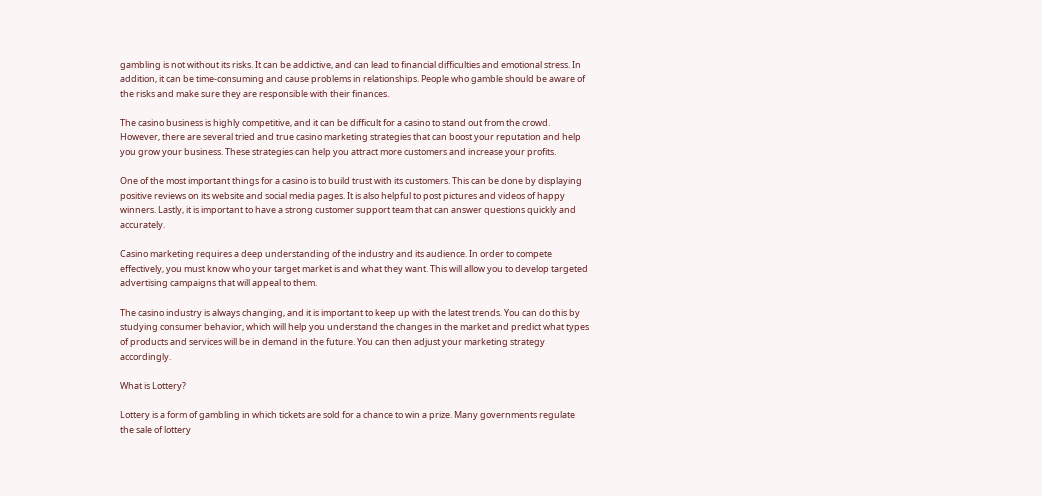gambling is not without its risks. It can be addictive, and can lead to financial difficulties and emotional stress. In addition, it can be time-consuming and cause problems in relationships. People who gamble should be aware of the risks and make sure they are responsible with their finances.

The casino business is highly competitive, and it can be difficult for a casino to stand out from the crowd. However, there are several tried and true casino marketing strategies that can boost your reputation and help you grow your business. These strategies can help you attract more customers and increase your profits.

One of the most important things for a casino is to build trust with its customers. This can be done by displaying positive reviews on its website and social media pages. It is also helpful to post pictures and videos of happy winners. Lastly, it is important to have a strong customer support team that can answer questions quickly and accurately.

Casino marketing requires a deep understanding of the industry and its audience. In order to compete effectively, you must know who your target market is and what they want. This will allow you to develop targeted advertising campaigns that will appeal to them.

The casino industry is always changing, and it is important to keep up with the latest trends. You can do this by studying consumer behavior, which will help you understand the changes in the market and predict what types of products and services will be in demand in the future. You can then adjust your marketing strategy accordingly.

What is Lottery?

Lottery is a form of gambling in which tickets are sold for a chance to win a prize. Many governments regulate the sale of lottery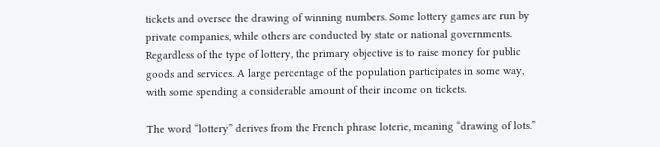tickets and oversee the drawing of winning numbers. Some lottery games are run by private companies, while others are conducted by state or national governments. Regardless of the type of lottery, the primary objective is to raise money for public goods and services. A large percentage of the population participates in some way, with some spending a considerable amount of their income on tickets.

The word “lottery” derives from the French phrase loterie, meaning “drawing of lots.”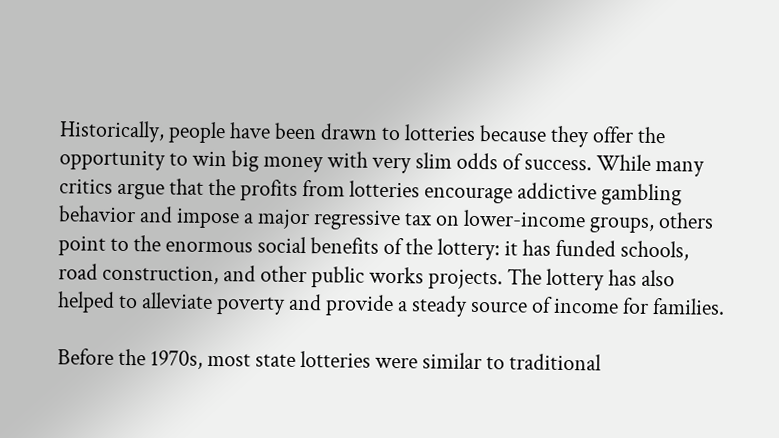Historically, people have been drawn to lotteries because they offer the opportunity to win big money with very slim odds of success. While many critics argue that the profits from lotteries encourage addictive gambling behavior and impose a major regressive tax on lower-income groups, others point to the enormous social benefits of the lottery: it has funded schools, road construction, and other public works projects. The lottery has also helped to alleviate poverty and provide a steady source of income for families.

Before the 1970s, most state lotteries were similar to traditional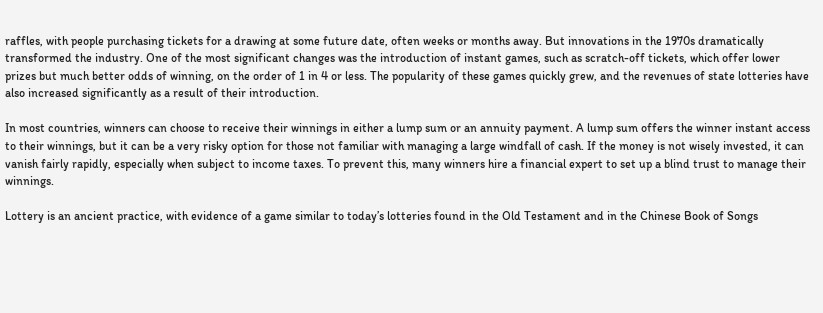raffles, with people purchasing tickets for a drawing at some future date, often weeks or months away. But innovations in the 1970s dramatically transformed the industry. One of the most significant changes was the introduction of instant games, such as scratch-off tickets, which offer lower prizes but much better odds of winning, on the order of 1 in 4 or less. The popularity of these games quickly grew, and the revenues of state lotteries have also increased significantly as a result of their introduction.

In most countries, winners can choose to receive their winnings in either a lump sum or an annuity payment. A lump sum offers the winner instant access to their winnings, but it can be a very risky option for those not familiar with managing a large windfall of cash. If the money is not wisely invested, it can vanish fairly rapidly, especially when subject to income taxes. To prevent this, many winners hire a financial expert to set up a blind trust to manage their winnings.

Lottery is an ancient practice, with evidence of a game similar to today’s lotteries found in the Old Testament and in the Chinese Book of Songs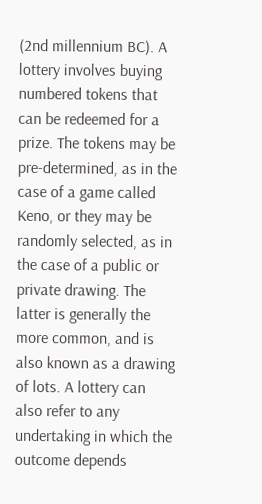(2nd millennium BC). A lottery involves buying numbered tokens that can be redeemed for a prize. The tokens may be pre-determined, as in the case of a game called Keno, or they may be randomly selected, as in the case of a public or private drawing. The latter is generally the more common, and is also known as a drawing of lots. A lottery can also refer to any undertaking in which the outcome depends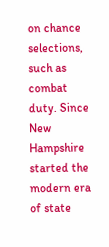on chance selections, such as combat duty. Since New Hampshire started the modern era of state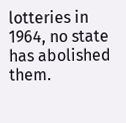lotteries in 1964, no state has abolished them.